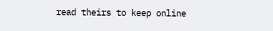read theirs to keep online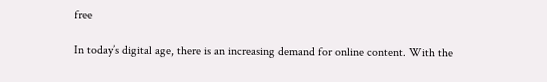free

In today’s digital age, there is an increasing demand for online content. With the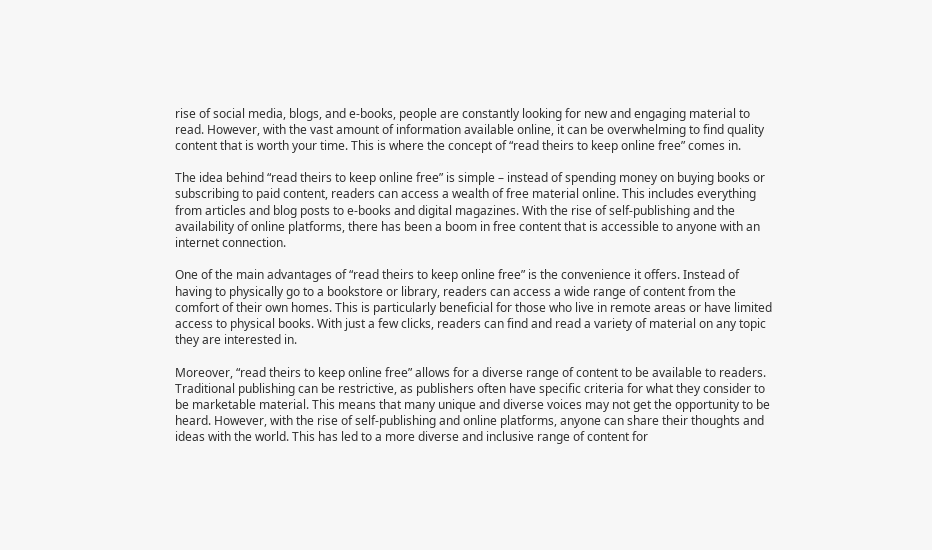rise of social media, blogs, and e-books, people are constantly looking for new and engaging material to read. However, with the vast amount of information available online, it can be overwhelming to find quality content that is worth your time. This is where the concept of “read theirs to keep online free” comes in.

The idea behind “read theirs to keep online free” is simple – instead of spending money on buying books or subscribing to paid content, readers can access a wealth of free material online. This includes everything from articles and blog posts to e-books and digital magazines. With the rise of self-publishing and the availability of online platforms, there has been a boom in free content that is accessible to anyone with an internet connection.

One of the main advantages of “read theirs to keep online free” is the convenience it offers. Instead of having to physically go to a bookstore or library, readers can access a wide range of content from the comfort of their own homes. This is particularly beneficial for those who live in remote areas or have limited access to physical books. With just a few clicks, readers can find and read a variety of material on any topic they are interested in.

Moreover, “read theirs to keep online free” allows for a diverse range of content to be available to readers. Traditional publishing can be restrictive, as publishers often have specific criteria for what they consider to be marketable material. This means that many unique and diverse voices may not get the opportunity to be heard. However, with the rise of self-publishing and online platforms, anyone can share their thoughts and ideas with the world. This has led to a more diverse and inclusive range of content for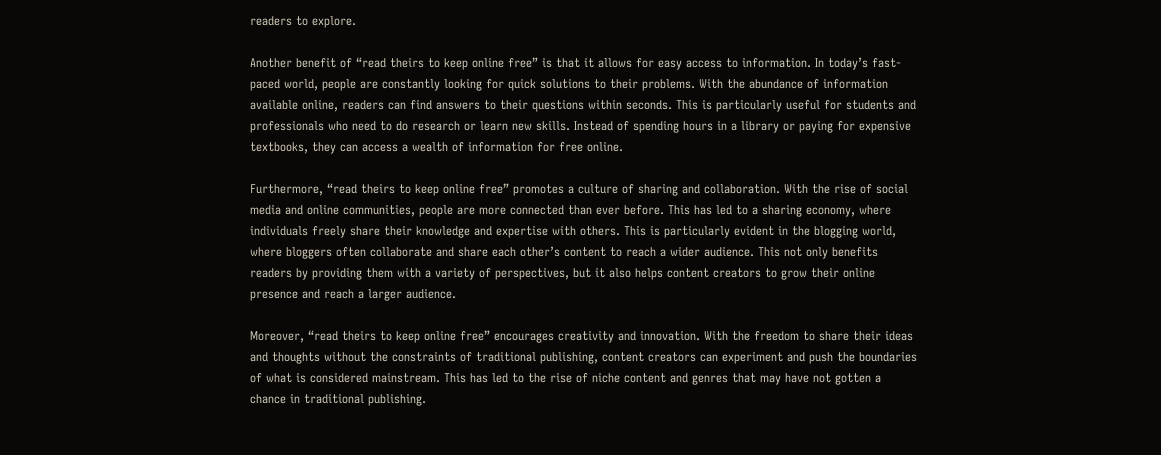readers to explore.

Another benefit of “read theirs to keep online free” is that it allows for easy access to information. In today’s fast-paced world, people are constantly looking for quick solutions to their problems. With the abundance of information available online, readers can find answers to their questions within seconds. This is particularly useful for students and professionals who need to do research or learn new skills. Instead of spending hours in a library or paying for expensive textbooks, they can access a wealth of information for free online.

Furthermore, “read theirs to keep online free” promotes a culture of sharing and collaboration. With the rise of social media and online communities, people are more connected than ever before. This has led to a sharing economy, where individuals freely share their knowledge and expertise with others. This is particularly evident in the blogging world, where bloggers often collaborate and share each other’s content to reach a wider audience. This not only benefits readers by providing them with a variety of perspectives, but it also helps content creators to grow their online presence and reach a larger audience.

Moreover, “read theirs to keep online free” encourages creativity and innovation. With the freedom to share their ideas and thoughts without the constraints of traditional publishing, content creators can experiment and push the boundaries of what is considered mainstream. This has led to the rise of niche content and genres that may have not gotten a chance in traditional publishing.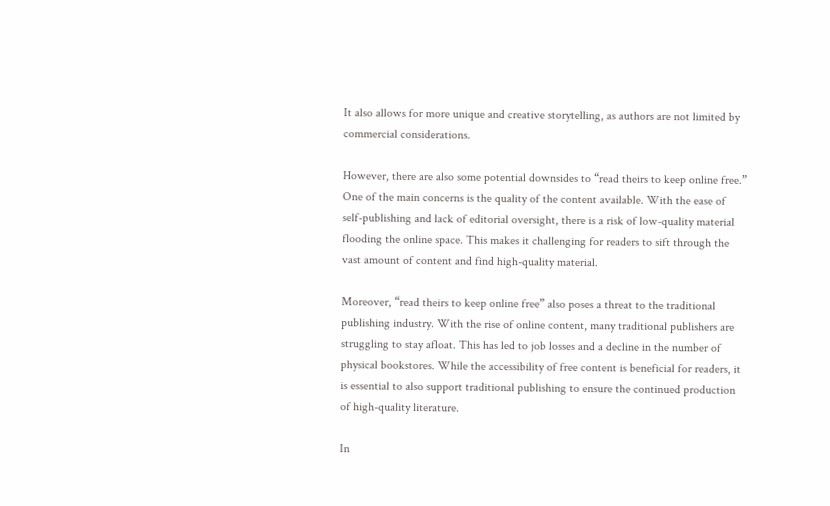It also allows for more unique and creative storytelling, as authors are not limited by commercial considerations.

However, there are also some potential downsides to “read theirs to keep online free.” One of the main concerns is the quality of the content available. With the ease of self-publishing and lack of editorial oversight, there is a risk of low-quality material flooding the online space. This makes it challenging for readers to sift through the vast amount of content and find high-quality material.

Moreover, “read theirs to keep online free” also poses a threat to the traditional publishing industry. With the rise of online content, many traditional publishers are struggling to stay afloat. This has led to job losses and a decline in the number of physical bookstores. While the accessibility of free content is beneficial for readers, it is essential to also support traditional publishing to ensure the continued production of high-quality literature.

In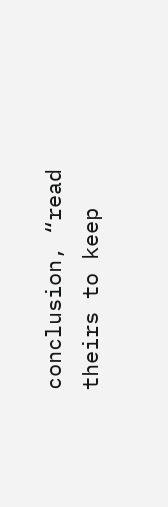conclusion, “read theirs to keep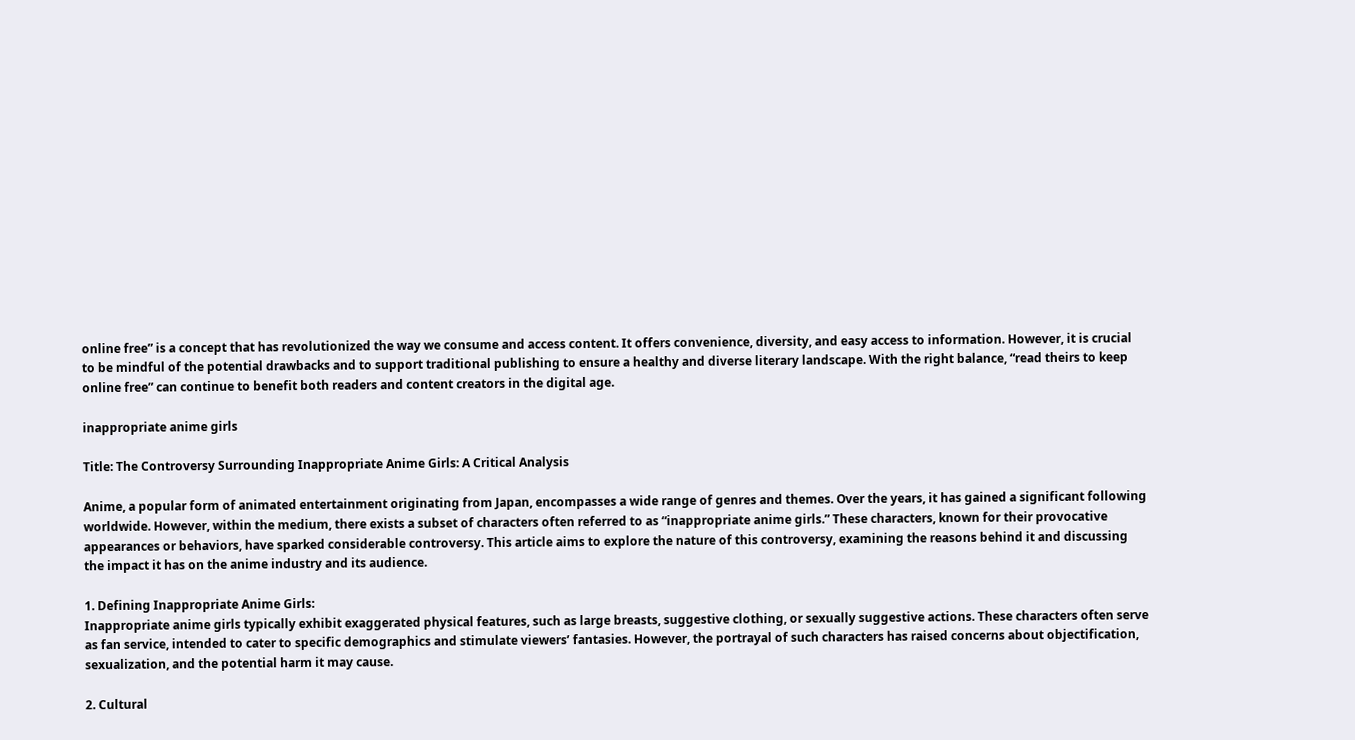online free” is a concept that has revolutionized the way we consume and access content. It offers convenience, diversity, and easy access to information. However, it is crucial to be mindful of the potential drawbacks and to support traditional publishing to ensure a healthy and diverse literary landscape. With the right balance, “read theirs to keep online free” can continue to benefit both readers and content creators in the digital age.

inappropriate anime girls

Title: The Controversy Surrounding Inappropriate Anime Girls: A Critical Analysis

Anime, a popular form of animated entertainment originating from Japan, encompasses a wide range of genres and themes. Over the years, it has gained a significant following worldwide. However, within the medium, there exists a subset of characters often referred to as “inappropriate anime girls.” These characters, known for their provocative appearances or behaviors, have sparked considerable controversy. This article aims to explore the nature of this controversy, examining the reasons behind it and discussing the impact it has on the anime industry and its audience.

1. Defining Inappropriate Anime Girls:
Inappropriate anime girls typically exhibit exaggerated physical features, such as large breasts, suggestive clothing, or sexually suggestive actions. These characters often serve as fan service, intended to cater to specific demographics and stimulate viewers’ fantasies. However, the portrayal of such characters has raised concerns about objectification, sexualization, and the potential harm it may cause.

2. Cultural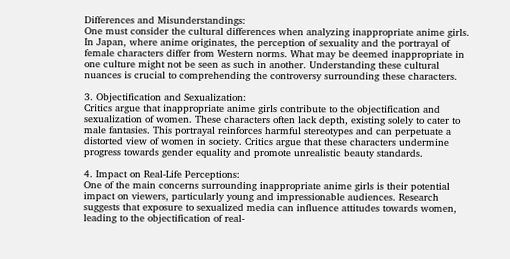Differences and Misunderstandings:
One must consider the cultural differences when analyzing inappropriate anime girls. In Japan, where anime originates, the perception of sexuality and the portrayal of female characters differ from Western norms. What may be deemed inappropriate in one culture might not be seen as such in another. Understanding these cultural nuances is crucial to comprehending the controversy surrounding these characters.

3. Objectification and Sexualization:
Critics argue that inappropriate anime girls contribute to the objectification and sexualization of women. These characters often lack depth, existing solely to cater to male fantasies. This portrayal reinforces harmful stereotypes and can perpetuate a distorted view of women in society. Critics argue that these characters undermine progress towards gender equality and promote unrealistic beauty standards.

4. Impact on Real-Life Perceptions:
One of the main concerns surrounding inappropriate anime girls is their potential impact on viewers, particularly young and impressionable audiences. Research suggests that exposure to sexualized media can influence attitudes towards women, leading to the objectification of real-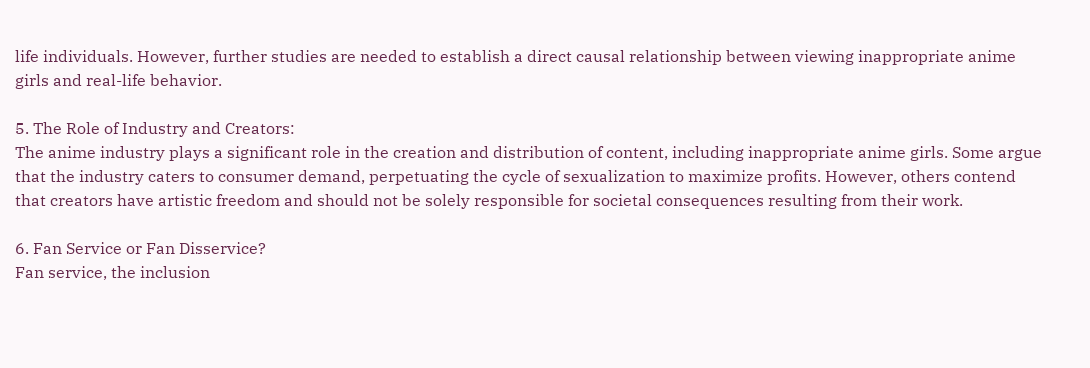life individuals. However, further studies are needed to establish a direct causal relationship between viewing inappropriate anime girls and real-life behavior.

5. The Role of Industry and Creators:
The anime industry plays a significant role in the creation and distribution of content, including inappropriate anime girls. Some argue that the industry caters to consumer demand, perpetuating the cycle of sexualization to maximize profits. However, others contend that creators have artistic freedom and should not be solely responsible for societal consequences resulting from their work.

6. Fan Service or Fan Disservice?
Fan service, the inclusion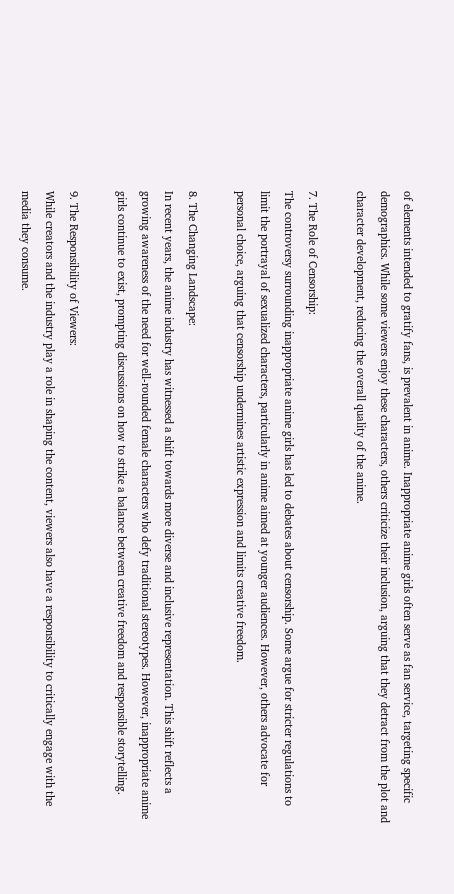of elements intended to gratify fans, is prevalent in anime. Inappropriate anime girls often serve as fan service, targeting specific demographics. While some viewers enjoy these characters, others criticize their inclusion, arguing that they detract from the plot and character development, reducing the overall quality of the anime.

7. The Role of Censorship:
The controversy surrounding inappropriate anime girls has led to debates about censorship. Some argue for stricter regulations to limit the portrayal of sexualized characters, particularly in anime aimed at younger audiences. However, others advocate for personal choice, arguing that censorship undermines artistic expression and limits creative freedom.

8. The Changing Landscape:
In recent years, the anime industry has witnessed a shift towards more diverse and inclusive representation. This shift reflects a growing awareness of the need for well-rounded female characters who defy traditional stereotypes. However, inappropriate anime girls continue to exist, prompting discussions on how to strike a balance between creative freedom and responsible storytelling.

9. The Responsibility of Viewers:
While creators and the industry play a role in shaping the content, viewers also have a responsibility to critically engage with the media they consume.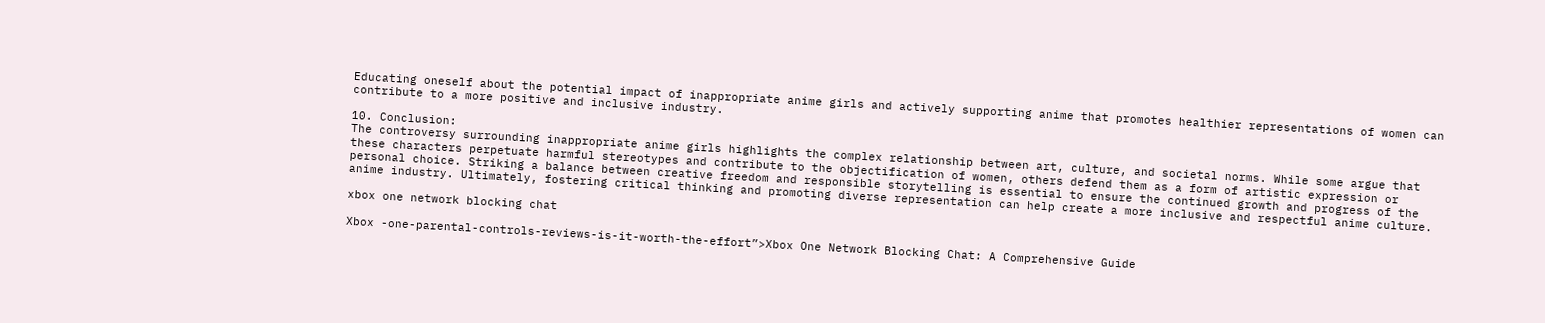Educating oneself about the potential impact of inappropriate anime girls and actively supporting anime that promotes healthier representations of women can contribute to a more positive and inclusive industry.

10. Conclusion:
The controversy surrounding inappropriate anime girls highlights the complex relationship between art, culture, and societal norms. While some argue that these characters perpetuate harmful stereotypes and contribute to the objectification of women, others defend them as a form of artistic expression or personal choice. Striking a balance between creative freedom and responsible storytelling is essential to ensure the continued growth and progress of the anime industry. Ultimately, fostering critical thinking and promoting diverse representation can help create a more inclusive and respectful anime culture.

xbox one network blocking chat

Xbox -one-parental-controls-reviews-is-it-worth-the-effort”>Xbox One Network Blocking Chat: A Comprehensive Guide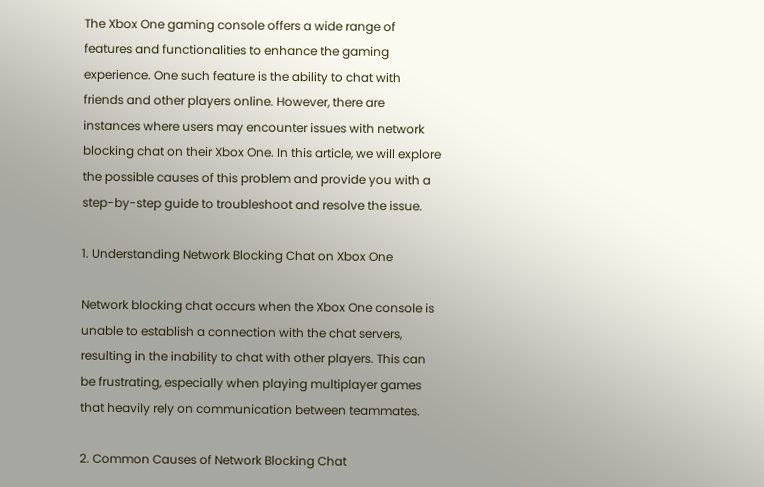The Xbox One gaming console offers a wide range of features and functionalities to enhance the gaming experience. One such feature is the ability to chat with friends and other players online. However, there are instances where users may encounter issues with network blocking chat on their Xbox One. In this article, we will explore the possible causes of this problem and provide you with a step-by-step guide to troubleshoot and resolve the issue.

1. Understanding Network Blocking Chat on Xbox One

Network blocking chat occurs when the Xbox One console is unable to establish a connection with the chat servers, resulting in the inability to chat with other players. This can be frustrating, especially when playing multiplayer games that heavily rely on communication between teammates.

2. Common Causes of Network Blocking Chat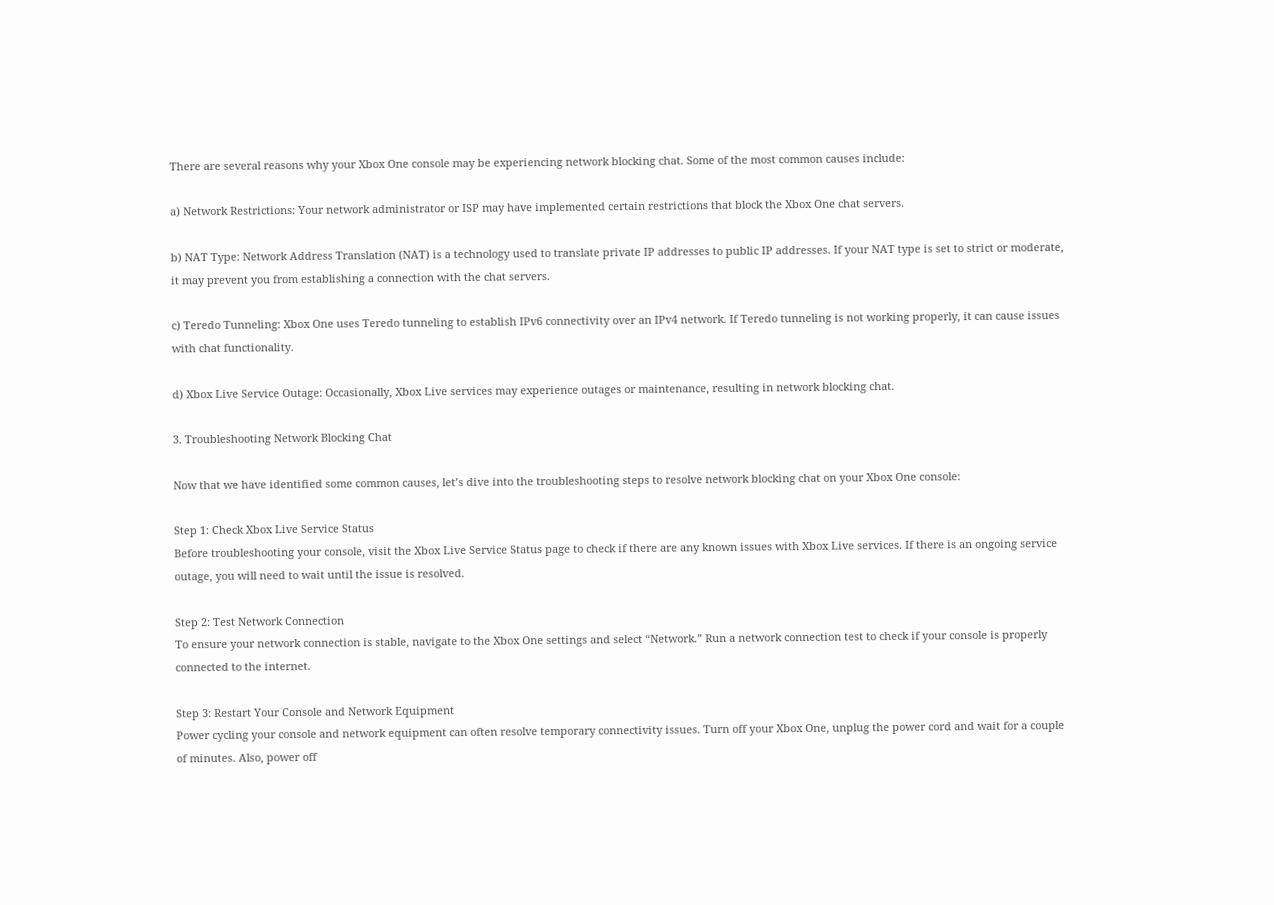There are several reasons why your Xbox One console may be experiencing network blocking chat. Some of the most common causes include:

a) Network Restrictions: Your network administrator or ISP may have implemented certain restrictions that block the Xbox One chat servers.

b) NAT Type: Network Address Translation (NAT) is a technology used to translate private IP addresses to public IP addresses. If your NAT type is set to strict or moderate, it may prevent you from establishing a connection with the chat servers.

c) Teredo Tunneling: Xbox One uses Teredo tunneling to establish IPv6 connectivity over an IPv4 network. If Teredo tunneling is not working properly, it can cause issues with chat functionality.

d) Xbox Live Service Outage: Occasionally, Xbox Live services may experience outages or maintenance, resulting in network blocking chat.

3. Troubleshooting Network Blocking Chat

Now that we have identified some common causes, let’s dive into the troubleshooting steps to resolve network blocking chat on your Xbox One console:

Step 1: Check Xbox Live Service Status
Before troubleshooting your console, visit the Xbox Live Service Status page to check if there are any known issues with Xbox Live services. If there is an ongoing service outage, you will need to wait until the issue is resolved.

Step 2: Test Network Connection
To ensure your network connection is stable, navigate to the Xbox One settings and select “Network.” Run a network connection test to check if your console is properly connected to the internet.

Step 3: Restart Your Console and Network Equipment
Power cycling your console and network equipment can often resolve temporary connectivity issues. Turn off your Xbox One, unplug the power cord and wait for a couple of minutes. Also, power off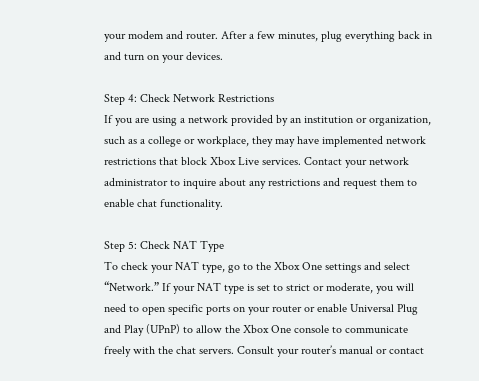your modem and router. After a few minutes, plug everything back in and turn on your devices.

Step 4: Check Network Restrictions
If you are using a network provided by an institution or organization, such as a college or workplace, they may have implemented network restrictions that block Xbox Live services. Contact your network administrator to inquire about any restrictions and request them to enable chat functionality.

Step 5: Check NAT Type
To check your NAT type, go to the Xbox One settings and select “Network.” If your NAT type is set to strict or moderate, you will need to open specific ports on your router or enable Universal Plug and Play (UPnP) to allow the Xbox One console to communicate freely with the chat servers. Consult your router’s manual or contact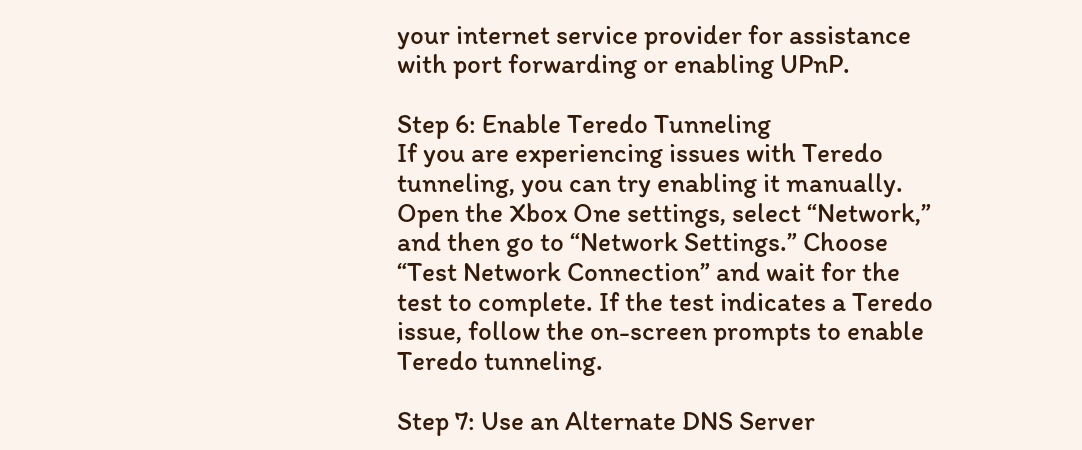your internet service provider for assistance with port forwarding or enabling UPnP.

Step 6: Enable Teredo Tunneling
If you are experiencing issues with Teredo tunneling, you can try enabling it manually. Open the Xbox One settings, select “Network,” and then go to “Network Settings.” Choose “Test Network Connection” and wait for the test to complete. If the test indicates a Teredo issue, follow the on-screen prompts to enable Teredo tunneling.

Step 7: Use an Alternate DNS Server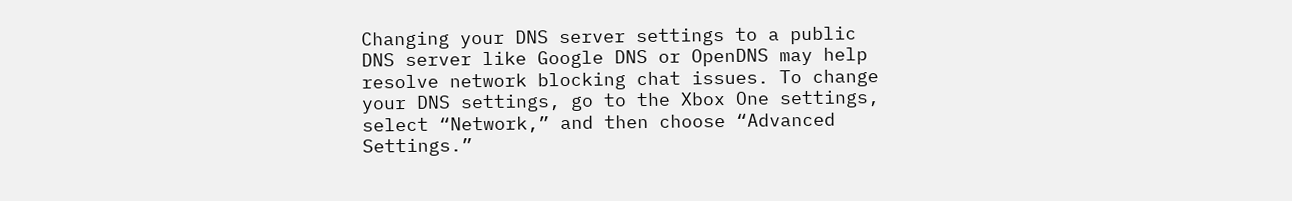Changing your DNS server settings to a public DNS server like Google DNS or OpenDNS may help resolve network blocking chat issues. To change your DNS settings, go to the Xbox One settings, select “Network,” and then choose “Advanced Settings.”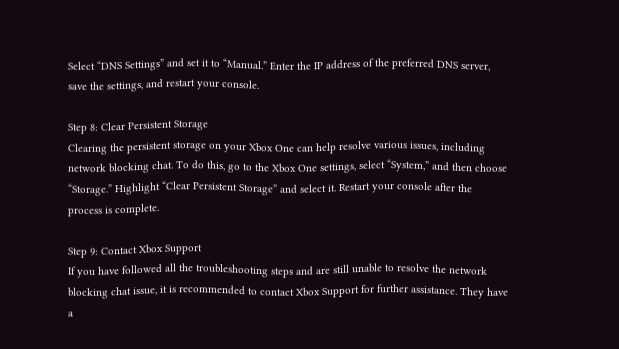Select “DNS Settings” and set it to “Manual.” Enter the IP address of the preferred DNS server, save the settings, and restart your console.

Step 8: Clear Persistent Storage
Clearing the persistent storage on your Xbox One can help resolve various issues, including network blocking chat. To do this, go to the Xbox One settings, select “System,” and then choose “Storage.” Highlight “Clear Persistent Storage” and select it. Restart your console after the process is complete.

Step 9: Contact Xbox Support
If you have followed all the troubleshooting steps and are still unable to resolve the network blocking chat issue, it is recommended to contact Xbox Support for further assistance. They have a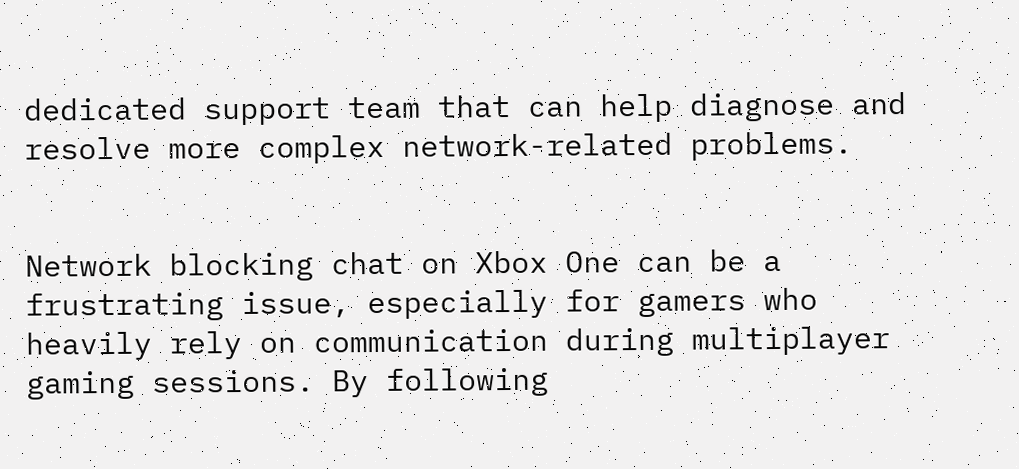dedicated support team that can help diagnose and resolve more complex network-related problems.


Network blocking chat on Xbox One can be a frustrating issue, especially for gamers who heavily rely on communication during multiplayer gaming sessions. By following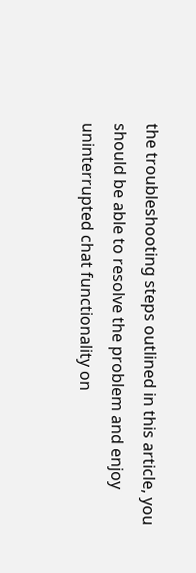the troubleshooting steps outlined in this article, you should be able to resolve the problem and enjoy uninterrupted chat functionality on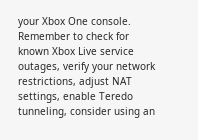your Xbox One console. Remember to check for known Xbox Live service outages, verify your network restrictions, adjust NAT settings, enable Teredo tunneling, consider using an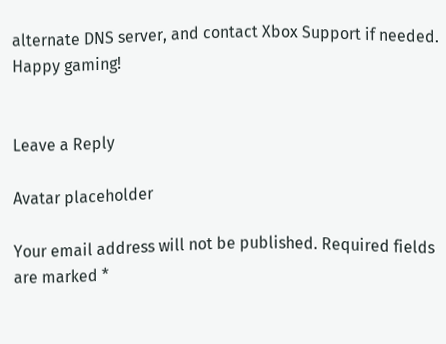alternate DNS server, and contact Xbox Support if needed. Happy gaming!


Leave a Reply

Avatar placeholder

Your email address will not be published. Required fields are marked *